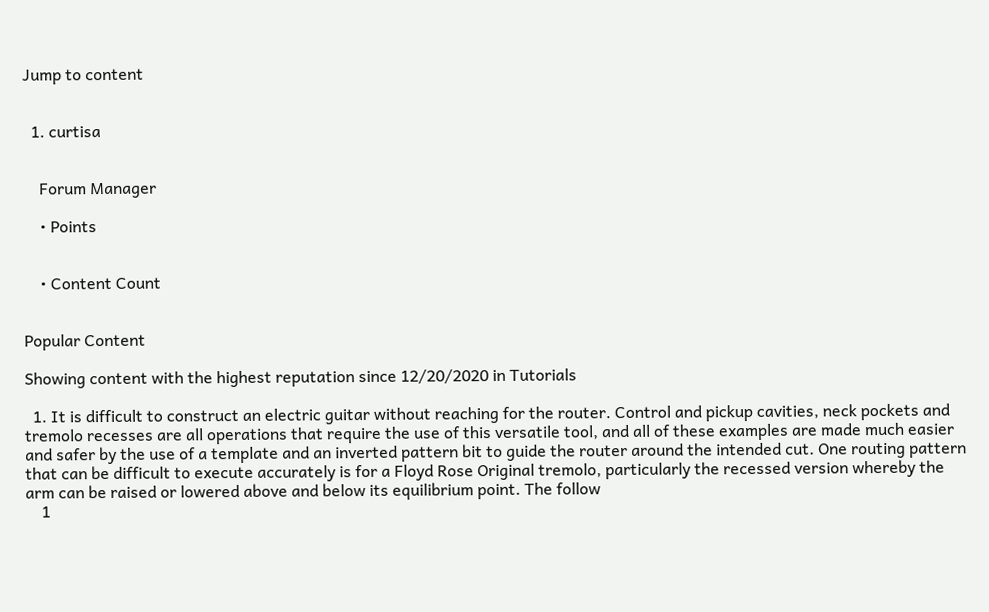Jump to content


  1. curtisa


    Forum Manager

    • Points


    • Content Count


Popular Content

Showing content with the highest reputation since 12/20/2020 in Tutorials

  1. It is difficult to construct an electric guitar without reaching for the router. Control and pickup cavities, neck pockets and tremolo recesses are all operations that require the use of this versatile tool, and all of these examples are made much easier and safer by the use of a template and an inverted pattern bit to guide the router around the intended cut. One routing pattern that can be difficult to execute accurately is for a Floyd Rose Original tremolo, particularly the recessed version whereby the arm can be raised or lowered above and below its equilibrium point. The follow
    1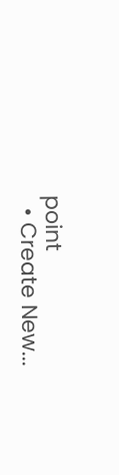point
  • Create New...